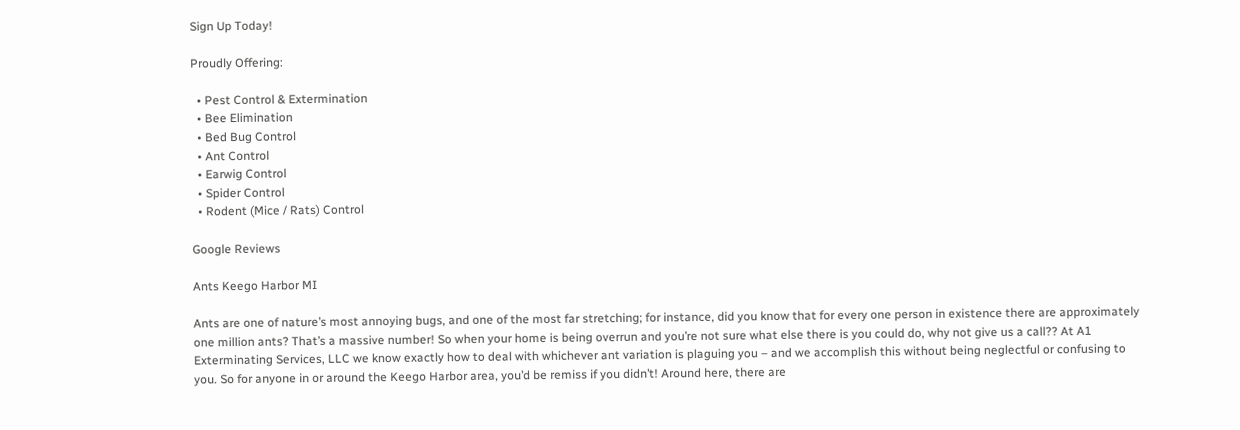Sign Up Today!

Proudly Offering:

  • Pest Control & Extermination
  • Bee Elimination
  • Bed Bug Control
  • Ant Control
  • Earwig Control
  • Spider Control
  • Rodent (Mice / Rats) Control

Google Reviews

Ants Keego Harbor MI

Ants are one of nature’s most annoying bugs, and one of the most far stretching; for instance, did you know that for every one person in existence there are approximately one million ants? That’s a massive number! So when your home is being overrun and you’re not sure what else there is you could do, why not give us a call?? At A1 Exterminating Services, LLC we know exactly how to deal with whichever ant variation is plaguing you – and we accomplish this without being neglectful or confusing to you. So for anyone in or around the Keego Harbor area, you’d be remiss if you didn’t! Around here, there are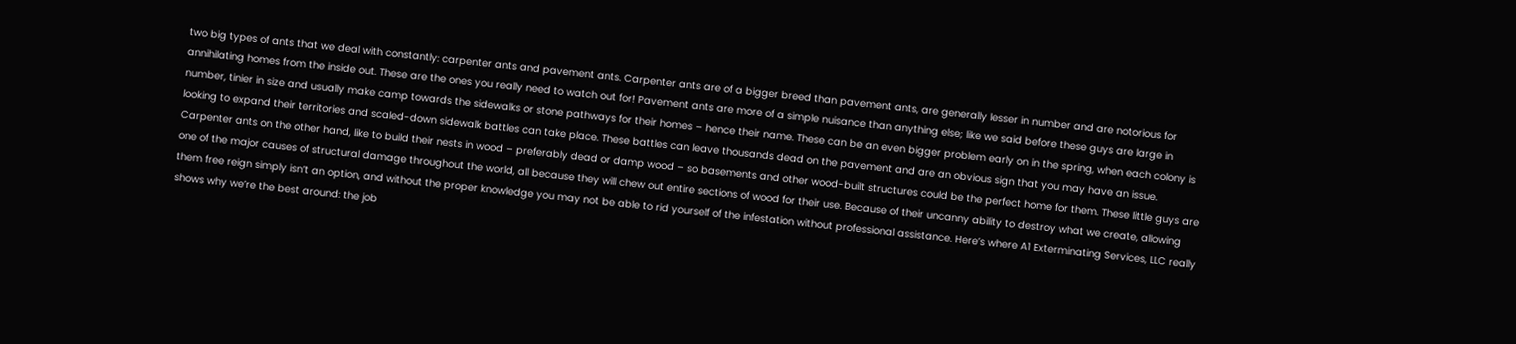two big types of ants that we deal with constantly: carpenter ants and pavement ants. Carpenter ants are of a bigger breed than pavement ants, are generally lesser in number and are notorious for annihilating homes from the inside out. These are the ones you really need to watch out for! Pavement ants are more of a simple nuisance than anything else; like we said before these guys are large in number, tinier in size and usually make camp towards the sidewalks or stone pathways for their homes – hence their name. These can be an even bigger problem early on in the spring, when each colony is looking to expand their territories and scaled-down sidewalk battles can take place. These battles can leave thousands dead on the pavement and are an obvious sign that you may have an issue. Carpenter ants on the other hand, like to build their nests in wood – preferably dead or damp wood – so basements and other wood-built structures could be the perfect home for them. These little guys are one of the major causes of structural damage throughout the world, all because they will chew out entire sections of wood for their use. Because of their uncanny ability to destroy what we create, allowing them free reign simply isn’t an option, and without the proper knowledge you may not be able to rid yourself of the infestation without professional assistance. Here’s where A1 Exterminating Services, LLC really shows why we’re the best around: the job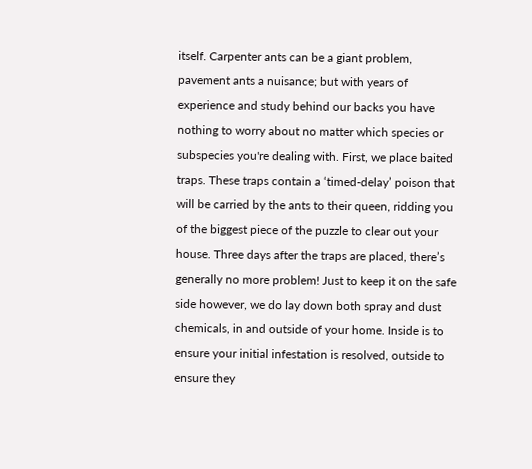itself. Carpenter ants can be a giant problem, pavement ants a nuisance; but with years of experience and study behind our backs you have nothing to worry about no matter which species or subspecies you're dealing with. First, we place baited traps. These traps contain a ‘timed-delay’ poison that will be carried by the ants to their queen, ridding you of the biggest piece of the puzzle to clear out your house. Three days after the traps are placed, there’s generally no more problem! Just to keep it on the safe side however, we do lay down both spray and dust chemicals, in and outside of your home. Inside is to ensure your initial infestation is resolved, outside to ensure they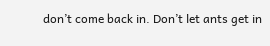don’t come back in. Don’t let ants get in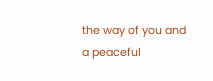the way of you and a peaceful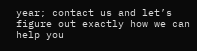year; contact us and let’s figure out exactly how we can help you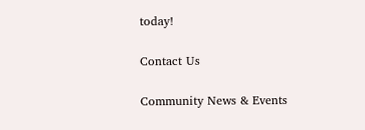today!

Contact Us

Community News & Events